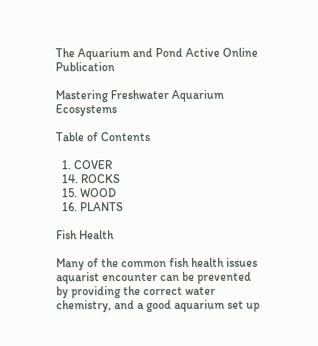The Aquarium and Pond Active Online Publication

Mastering Freshwater Aquarium Ecosystems

Table of Contents

  1. COVER
  14. ROCKS
  15. WOOD
  16. PLANTS

Fish Health

Many of the common fish health issues aquarist encounter can be prevented by providing the correct water chemistry, and a good aquarium set up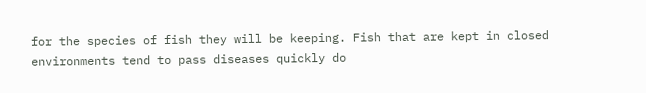for the species of fish they will be keeping. Fish that are kept in closed environments tend to pass diseases quickly do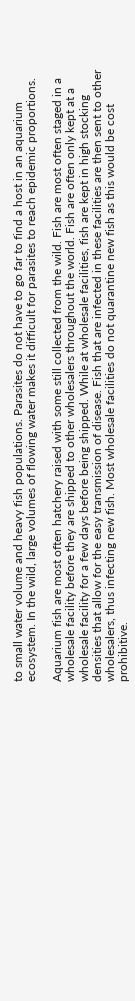to small water volume and heavy fish populations. Parasites do not have to go far to find a host in an aquarium ecosystem. In the wild, large volumes of flowing water makes it difficult for parasites to reach epidemic proportions.

Aquarium fish are most often hatchery raised with some still collected from the wild. Fish are most often staged in a wholesale facility before they are shipped to other wholesalers throughout the world. Fish are often only kept at a wholesale facility for a few days before being shipped. While at wholesale facilities, fish are kept in high stocking densities that allow for the easy transmission of disease. Fish that are infected in these facilities are then sent to other wholesalers, thus infecting new fish. Most wholesale facilities do not quarantine new fish as this would be cost prohibitive.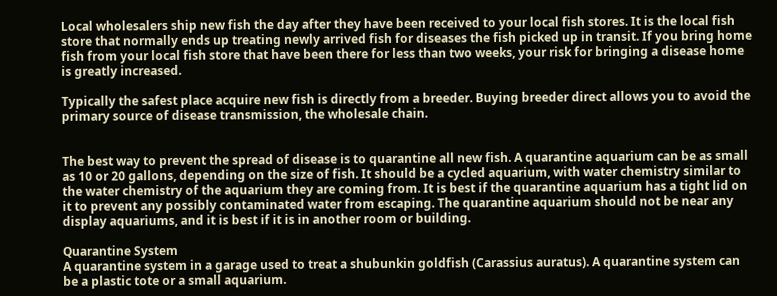Local wholesalers ship new fish the day after they have been received to your local fish stores. It is the local fish store that normally ends up treating newly arrived fish for diseases the fish picked up in transit. If you bring home fish from your local fish store that have been there for less than two weeks, your risk for bringing a disease home is greatly increased.

Typically the safest place acquire new fish is directly from a breeder. Buying breeder direct allows you to avoid the primary source of disease transmission, the wholesale chain.


The best way to prevent the spread of disease is to quarantine all new fish. A quarantine aquarium can be as small as 10 or 20 gallons, depending on the size of fish. It should be a cycled aquarium, with water chemistry similar to the water chemistry of the aquarium they are coming from. It is best if the quarantine aquarium has a tight lid on it to prevent any possibly contaminated water from escaping. The quarantine aquarium should not be near any display aquariums, and it is best if it is in another room or building.

Quarantine System
A quarantine system in a garage used to treat a shubunkin goldfish (Carassius auratus). A quarantine system can be a plastic tote or a small aquarium.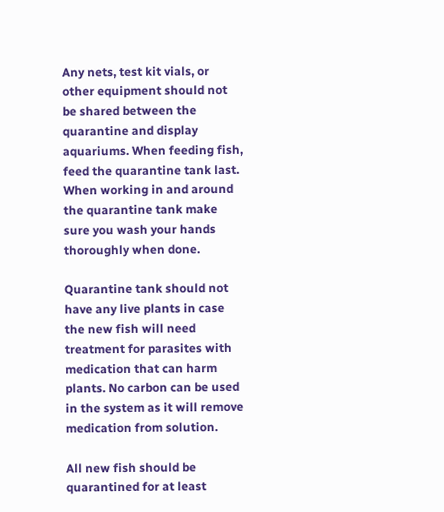Any nets, test kit vials, or other equipment should not be shared between the quarantine and display aquariums. When feeding fish, feed the quarantine tank last. When working in and around the quarantine tank make sure you wash your hands thoroughly when done.

Quarantine tank should not have any live plants in case the new fish will need treatment for parasites with medication that can harm plants. No carbon can be used in the system as it will remove medication from solution.

All new fish should be quarantined for at least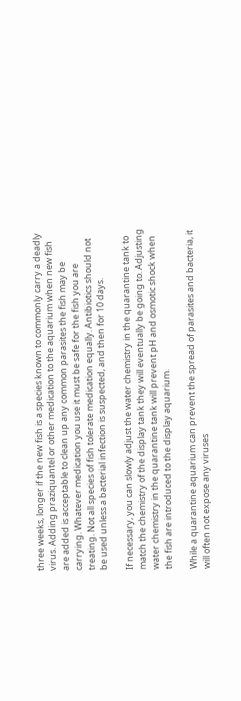three weeks, longer if the new fish is a species known to commonly carry a deadly virus. Adding praziquantel or other medication to the aquarium when new fish are added is acceptable to clean up any common parasites the fish may be carrying. Whatever medication you use it must be safe for the fish you are treating. Not all species of fish tolerate medication equally. Antibiotics should not be used unless a bacterial infection is suspected, and then for 10 days.

If necessary, you can slowly adjust the water chemistry in the quarantine tank to match the chemistry of the display tank they will eventually be going to. Adjusting water chemistry in the quarantine tank will prevent pH and osmotic shock when the fish are introduced to the display aquarium.

While a quarantine aquarium can prevent the spread of parasites and bacteria, it will often not expose any viruses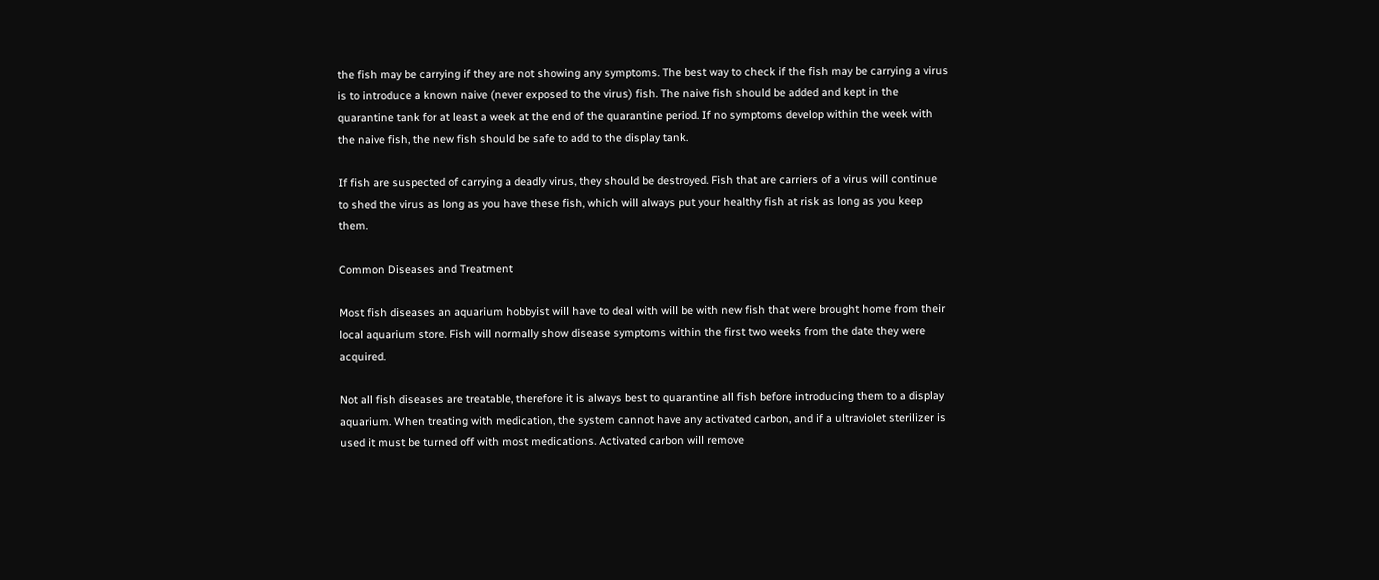the fish may be carrying if they are not showing any symptoms. The best way to check if the fish may be carrying a virus is to introduce a known naive (never exposed to the virus) fish. The naive fish should be added and kept in the quarantine tank for at least a week at the end of the quarantine period. If no symptoms develop within the week with the naive fish, the new fish should be safe to add to the display tank.

If fish are suspected of carrying a deadly virus, they should be destroyed. Fish that are carriers of a virus will continue to shed the virus as long as you have these fish, which will always put your healthy fish at risk as long as you keep them.

Common Diseases and Treatment

Most fish diseases an aquarium hobbyist will have to deal with will be with new fish that were brought home from their local aquarium store. Fish will normally show disease symptoms within the first two weeks from the date they were acquired.

Not all fish diseases are treatable, therefore it is always best to quarantine all fish before introducing them to a display aquarium. When treating with medication, the system cannot have any activated carbon, and if a ultraviolet sterilizer is used it must be turned off with most medications. Activated carbon will remove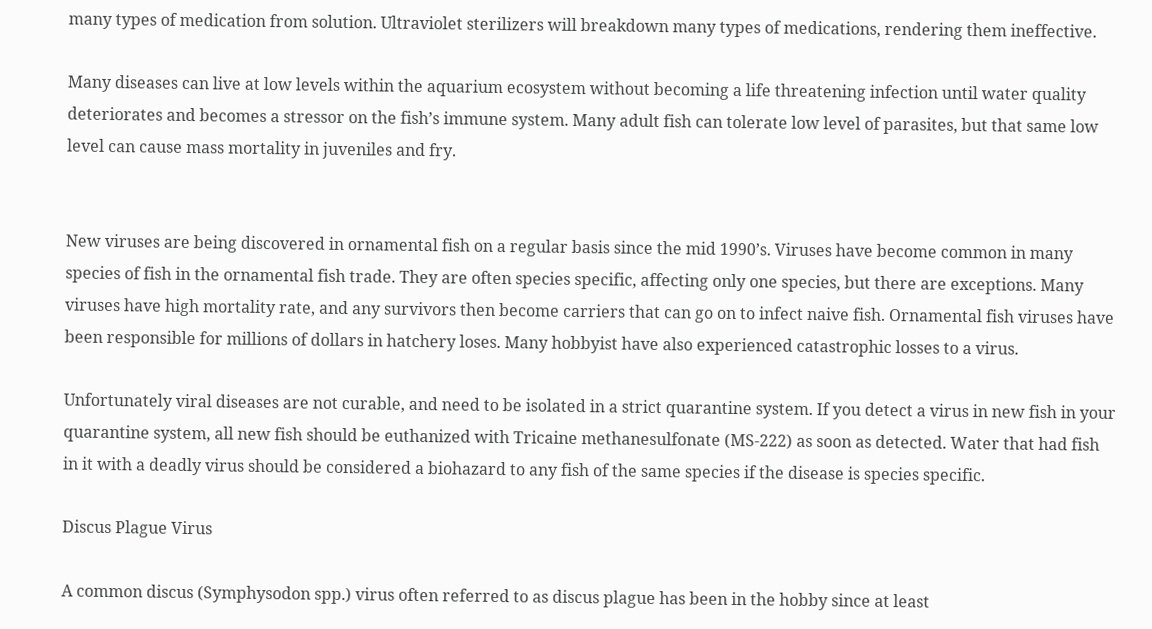many types of medication from solution. Ultraviolet sterilizers will breakdown many types of medications, rendering them ineffective.

Many diseases can live at low levels within the aquarium ecosystem without becoming a life threatening infection until water quality deteriorates and becomes a stressor on the fish’s immune system. Many adult fish can tolerate low level of parasites, but that same low level can cause mass mortality in juveniles and fry.


New viruses are being discovered in ornamental fish on a regular basis since the mid 1990’s. Viruses have become common in many species of fish in the ornamental fish trade. They are often species specific, affecting only one species, but there are exceptions. Many viruses have high mortality rate, and any survivors then become carriers that can go on to infect naive fish. Ornamental fish viruses have been responsible for millions of dollars in hatchery loses. Many hobbyist have also experienced catastrophic losses to a virus.

Unfortunately viral diseases are not curable, and need to be isolated in a strict quarantine system. If you detect a virus in new fish in your quarantine system, all new fish should be euthanized with Tricaine methanesulfonate (MS-222) as soon as detected. Water that had fish in it with a deadly virus should be considered a biohazard to any fish of the same species if the disease is species specific.

Discus Plague Virus

A common discus (Symphysodon spp.) virus often referred to as discus plague has been in the hobby since at least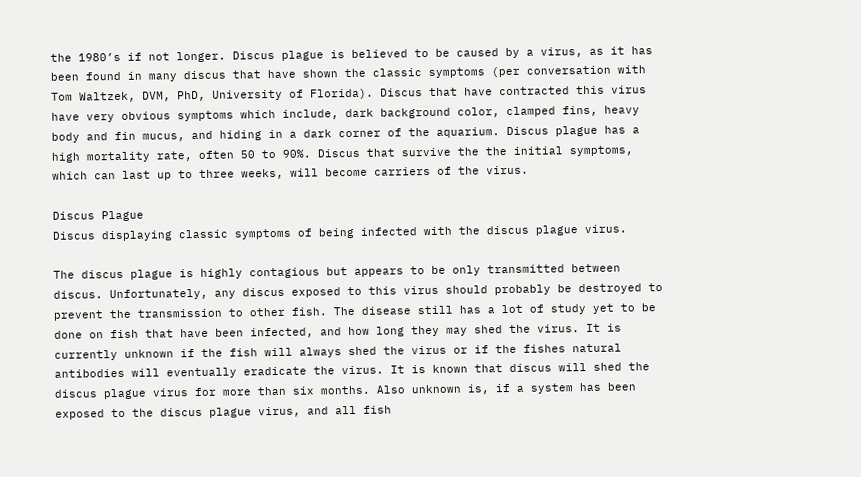the 1980’s if not longer. Discus plague is believed to be caused by a virus, as it has been found in many discus that have shown the classic symptoms (per conversation with Tom Waltzek, DVM, PhD, University of Florida). Discus that have contracted this virus have very obvious symptoms which include, dark background color, clamped fins, heavy body and fin mucus, and hiding in a dark corner of the aquarium. Discus plague has a high mortality rate, often 50 to 90%. Discus that survive the the initial symptoms, which can last up to three weeks, will become carriers of the virus.

Discus Plague
Discus displaying classic symptoms of being infected with the discus plague virus.

The discus plague is highly contagious but appears to be only transmitted between discus. Unfortunately, any discus exposed to this virus should probably be destroyed to prevent the transmission to other fish. The disease still has a lot of study yet to be done on fish that have been infected, and how long they may shed the virus. It is currently unknown if the fish will always shed the virus or if the fishes natural antibodies will eventually eradicate the virus. It is known that discus will shed the discus plague virus for more than six months. Also unknown is, if a system has been exposed to the discus plague virus, and all fish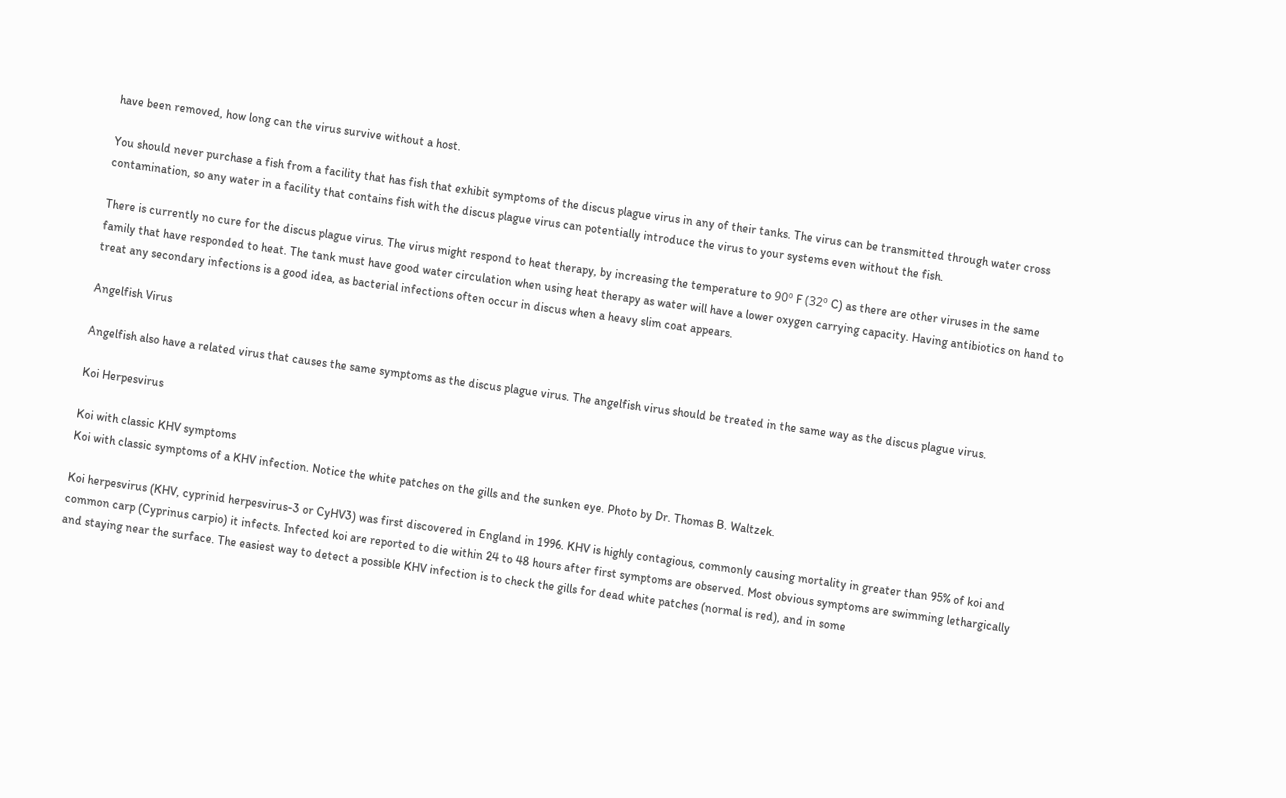have been removed, how long can the virus survive without a host.

You should never purchase a fish from a facility that has fish that exhibit symptoms of the discus plague virus in any of their tanks. The virus can be transmitted through water cross contamination, so any water in a facility that contains fish with the discus plague virus can potentially introduce the virus to your systems even without the fish.

There is currently no cure for the discus plague virus. The virus might respond to heat therapy, by increasing the temperature to 90º F (32º C) as there are other viruses in the same family that have responded to heat. The tank must have good water circulation when using heat therapy as water will have a lower oxygen carrying capacity. Having antibiotics on hand to treat any secondary infections is a good idea, as bacterial infections often occur in discus when a heavy slim coat appears.

Angelfish Virus

Angelfish also have a related virus that causes the same symptoms as the discus plague virus. The angelfish virus should be treated in the same way as the discus plague virus.

Koi Herpesvirus

Koi with classic KHV symptoms
Koi with classic symptoms of a KHV infection. Notice the white patches on the gills and the sunken eye. Photo by Dr. Thomas B. Waltzek.

Koi herpesvirus (KHV, cyprinid herpesvirus-3 or CyHV3) was first discovered in England in 1996. KHV is highly contagious, commonly causing mortality in greater than 95% of koi and common carp (Cyprinus carpio) it infects. Infected koi are reported to die within 24 to 48 hours after first symptoms are observed. Most obvious symptoms are swimming lethargically and staying near the surface. The easiest way to detect a possible KHV infection is to check the gills for dead white patches (normal is red), and in some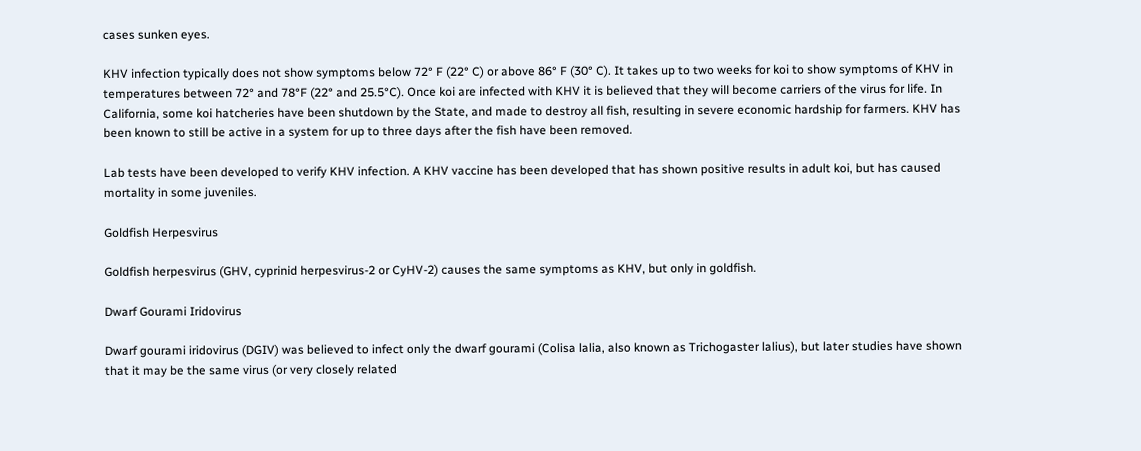cases sunken eyes.

KHV infection typically does not show symptoms below 72° F (22° C) or above 86° F (30° C). It takes up to two weeks for koi to show symptoms of KHV in temperatures between 72° and 78°F (22° and 25.5°C). Once koi are infected with KHV it is believed that they will become carriers of the virus for life. In California, some koi hatcheries have been shutdown by the State, and made to destroy all fish, resulting in severe economic hardship for farmers. KHV has been known to still be active in a system for up to three days after the fish have been removed.

Lab tests have been developed to verify KHV infection. A KHV vaccine has been developed that has shown positive results in adult koi, but has caused mortality in some juveniles.

Goldfish Herpesvirus

Goldfish herpesvirus (GHV, cyprinid herpesvirus-2 or CyHV-2) causes the same symptoms as KHV, but only in goldfish.

Dwarf Gourami Iridovirus

Dwarf gourami iridovirus (DGIV) was believed to infect only the dwarf gourami (Colisa lalia, also known as Trichogaster lalius), but later studies have shown that it may be the same virus (or very closely related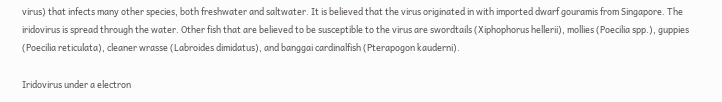virus) that infects many other species, both freshwater and saltwater. It is believed that the virus originated in with imported dwarf gouramis from Singapore. The iridovirus is spread through the water. Other fish that are believed to be susceptible to the virus are swordtails (Xiphophorus hellerii), mollies (Poecilia spp.), guppies (Poecilia reticulata), cleaner wrasse (Labroides dimidatus), and banggai cardinalfish (Pterapogon kauderni).

Iridovirus under a electron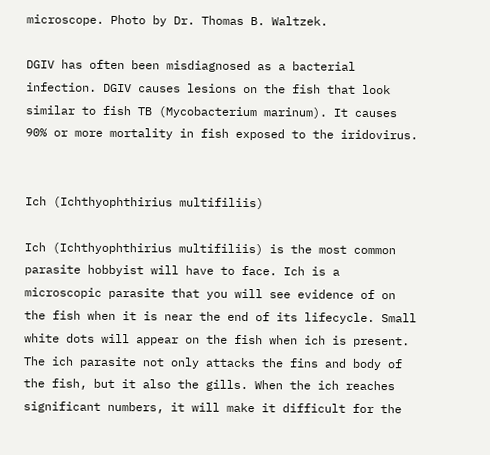microscope. Photo by Dr. Thomas B. Waltzek.

DGIV has often been misdiagnosed as a bacterial infection. DGIV causes lesions on the fish that look similar to fish TB (Mycobacterium marinum). It causes 90% or more mortality in fish exposed to the iridovirus.


Ich (Ichthyophthirius multifiliis)

Ich (Ichthyophthirius multifiliis) is the most common parasite hobbyist will have to face. Ich is a microscopic parasite that you will see evidence of on the fish when it is near the end of its lifecycle. Small white dots will appear on the fish when ich is present. The ich parasite not only attacks the fins and body of the fish, but it also the gills. When the ich reaches significant numbers, it will make it difficult for the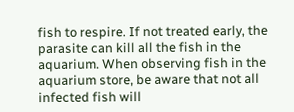fish to respire. If not treated early, the parasite can kill all the fish in the aquarium. When observing fish in the aquarium store, be aware that not all infected fish will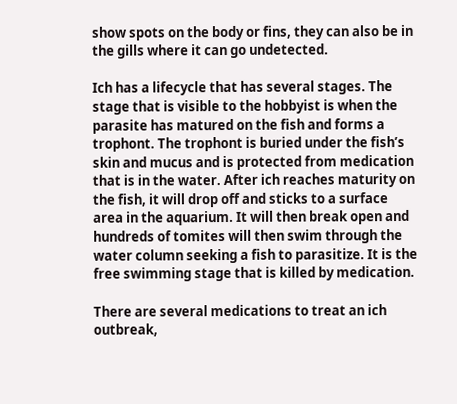show spots on the body or fins, they can also be in the gills where it can go undetected.

Ich has a lifecycle that has several stages. The stage that is visible to the hobbyist is when the parasite has matured on the fish and forms a trophont. The trophont is buried under the fish’s skin and mucus and is protected from medication that is in the water. After ich reaches maturity on the fish, it will drop off and sticks to a surface area in the aquarium. It will then break open and hundreds of tomites will then swim through the water column seeking a fish to parasitize. It is the free swimming stage that is killed by medication.

There are several medications to treat an ich outbreak,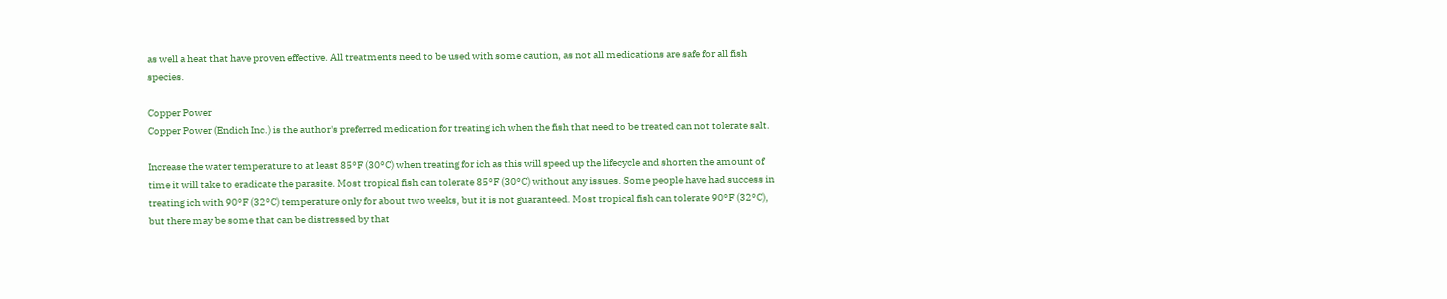as well a heat that have proven effective. All treatments need to be used with some caution, as not all medications are safe for all fish species.

Copper Power
Copper Power (Endich Inc.) is the author's preferred medication for treating ich when the fish that need to be treated can not tolerate salt.

Increase the water temperature to at least 85°F (30°C) when treating for ich as this will speed up the lifecycle and shorten the amount of time it will take to eradicate the parasite. Most tropical fish can tolerate 85°F (30°C) without any issues. Some people have had success in treating ich with 90°F (32°C) temperature only for about two weeks, but it is not guaranteed. Most tropical fish can tolerate 90°F (32°C), but there may be some that can be distressed by that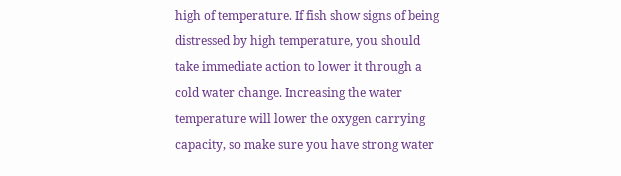high of temperature. If fish show signs of being distressed by high temperature, you should take immediate action to lower it through a cold water change. Increasing the water temperature will lower the oxygen carrying capacity, so make sure you have strong water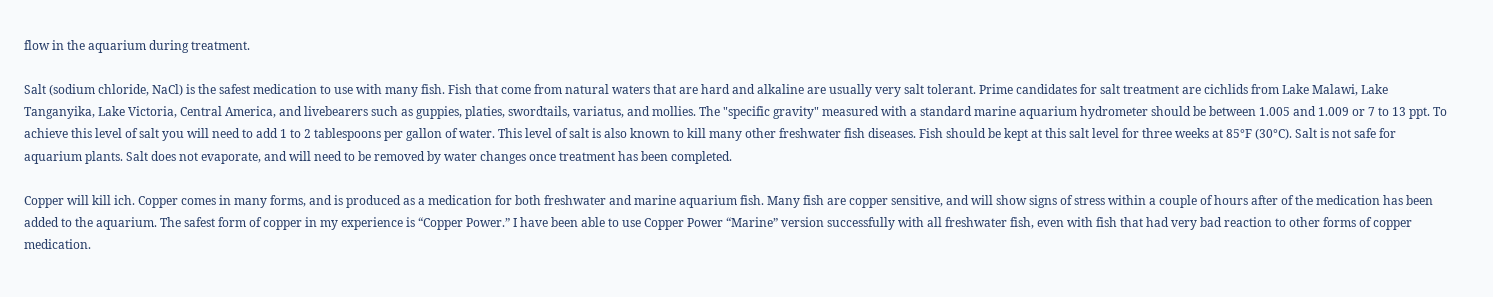flow in the aquarium during treatment.

Salt (sodium chloride, NaCl) is the safest medication to use with many fish. Fish that come from natural waters that are hard and alkaline are usually very salt tolerant. Prime candidates for salt treatment are cichlids from Lake Malawi, Lake Tanganyika, Lake Victoria, Central America, and livebearers such as guppies, platies, swordtails, variatus, and mollies. The "specific gravity" measured with a standard marine aquarium hydrometer should be between 1.005 and 1.009 or 7 to 13 ppt. To achieve this level of salt you will need to add 1 to 2 tablespoons per gallon of water. This level of salt is also known to kill many other freshwater fish diseases. Fish should be kept at this salt level for three weeks at 85°F (30°C). Salt is not safe for aquarium plants. Salt does not evaporate, and will need to be removed by water changes once treatment has been completed.

Copper will kill ich. Copper comes in many forms, and is produced as a medication for both freshwater and marine aquarium fish. Many fish are copper sensitive, and will show signs of stress within a couple of hours after of the medication has been added to the aquarium. The safest form of copper in my experience is “Copper Power.” I have been able to use Copper Power “Marine” version successfully with all freshwater fish, even with fish that had very bad reaction to other forms of copper medication.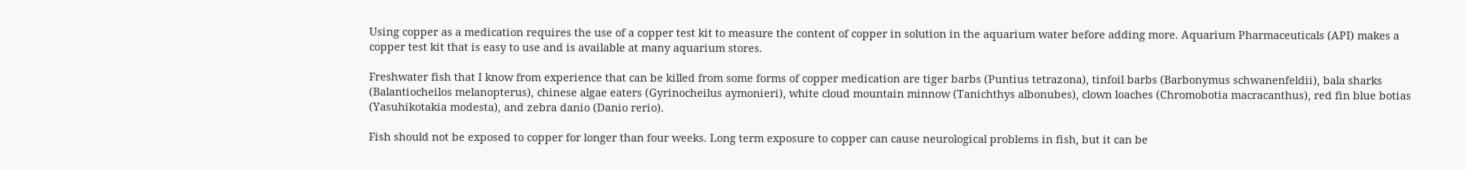Using copper as a medication requires the use of a copper test kit to measure the content of copper in solution in the aquarium water before adding more. Aquarium Pharmaceuticals (API) makes a copper test kit that is easy to use and is available at many aquarium stores.

Freshwater fish that I know from experience that can be killed from some forms of copper medication are tiger barbs (Puntius tetrazona), tinfoil barbs (Barbonymus schwanenfeldii), bala sharks (Balantiocheilos melanopterus), chinese algae eaters (Gyrinocheilus aymonieri), white cloud mountain minnow (Tanichthys albonubes), clown loaches (Chromobotia macracanthus), red fin blue botias (Yasuhikotakia modesta), and zebra danio (Danio rerio).

Fish should not be exposed to copper for longer than four weeks. Long term exposure to copper can cause neurological problems in fish, but it can be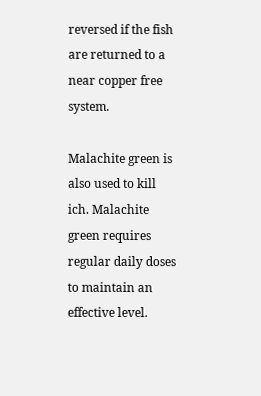reversed if the fish are returned to a near copper free system.

Malachite green is also used to kill ich. Malachite green requires regular daily doses to maintain an effective level.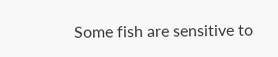Some fish are sensitive to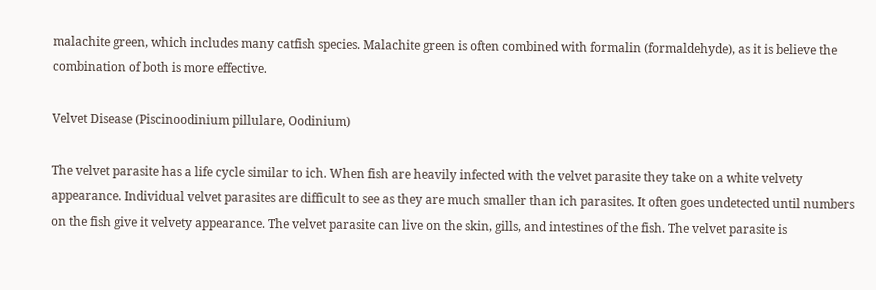malachite green, which includes many catfish species. Malachite green is often combined with formalin (formaldehyde), as it is believe the combination of both is more effective.

Velvet Disease (Piscinoodinium pillulare, Oodinium)

The velvet parasite has a life cycle similar to ich. When fish are heavily infected with the velvet parasite they take on a white velvety appearance. Individual velvet parasites are difficult to see as they are much smaller than ich parasites. It often goes undetected until numbers on the fish give it velvety appearance. The velvet parasite can live on the skin, gills, and intestines of the fish. The velvet parasite is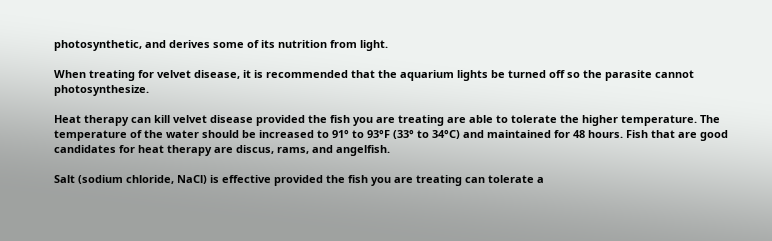photosynthetic, and derives some of its nutrition from light.

When treating for velvet disease, it is recommended that the aquarium lights be turned off so the parasite cannot photosynthesize.

Heat therapy can kill velvet disease provided the fish you are treating are able to tolerate the higher temperature. The temperature of the water should be increased to 91° to 93°F (33° to 34°C) and maintained for 48 hours. Fish that are good candidates for heat therapy are discus, rams, and angelfish.

Salt (sodium chloride, NaCl) is effective provided the fish you are treating can tolerate a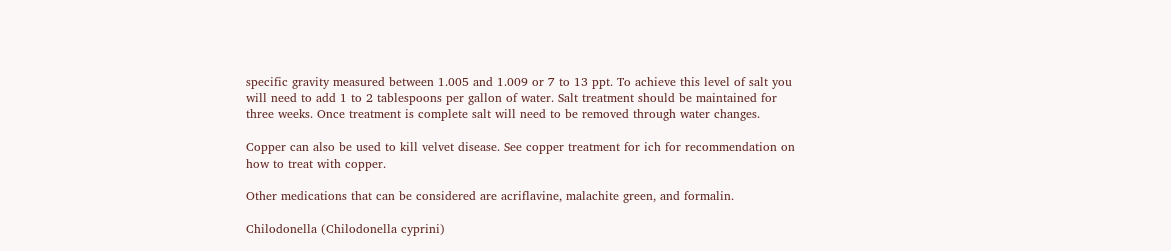specific gravity measured between 1.005 and 1.009 or 7 to 13 ppt. To achieve this level of salt you will need to add 1 to 2 tablespoons per gallon of water. Salt treatment should be maintained for three weeks. Once treatment is complete salt will need to be removed through water changes.

Copper can also be used to kill velvet disease. See copper treatment for ich for recommendation on how to treat with copper.

Other medications that can be considered are acriflavine, malachite green, and formalin.

Chilodonella (Chilodonella cyprini)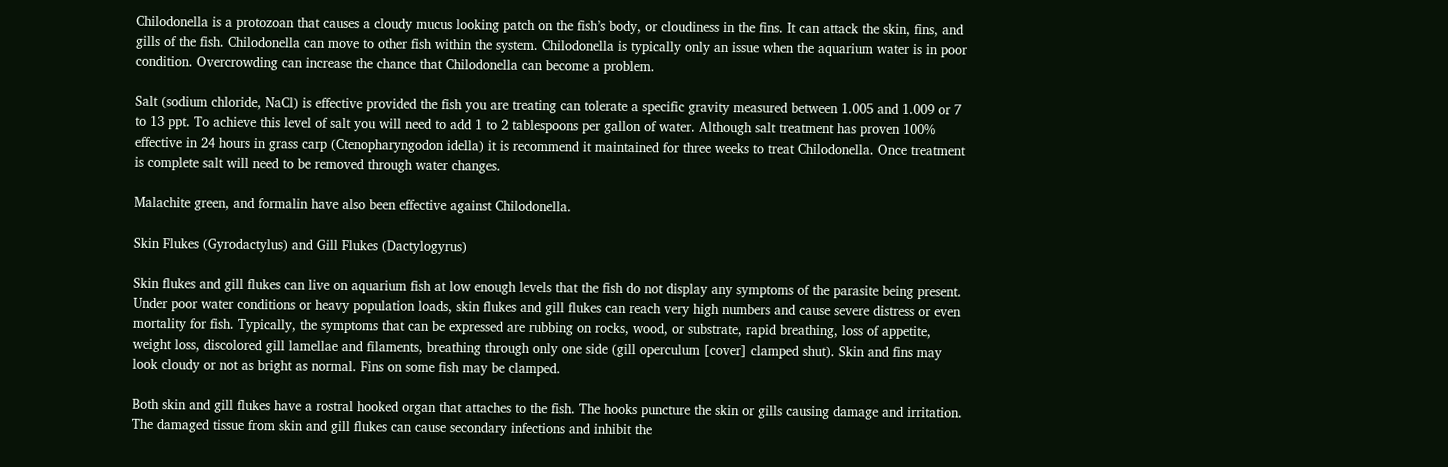Chilodonella is a protozoan that causes a cloudy mucus looking patch on the fish’s body, or cloudiness in the fins. It can attack the skin, fins, and gills of the fish. Chilodonella can move to other fish within the system. Chilodonella is typically only an issue when the aquarium water is in poor condition. Overcrowding can increase the chance that Chilodonella can become a problem.

Salt (sodium chloride, NaCl) is effective provided the fish you are treating can tolerate a specific gravity measured between 1.005 and 1.009 or 7 to 13 ppt. To achieve this level of salt you will need to add 1 to 2 tablespoons per gallon of water. Although salt treatment has proven 100% effective in 24 hours in grass carp (Ctenopharyngodon idella) it is recommend it maintained for three weeks to treat Chilodonella. Once treatment is complete salt will need to be removed through water changes.

Malachite green, and formalin have also been effective against Chilodonella.

Skin Flukes (Gyrodactylus) and Gill Flukes (Dactylogyrus)

Skin flukes and gill flukes can live on aquarium fish at low enough levels that the fish do not display any symptoms of the parasite being present. Under poor water conditions or heavy population loads, skin flukes and gill flukes can reach very high numbers and cause severe distress or even mortality for fish. Typically, the symptoms that can be expressed are rubbing on rocks, wood, or substrate, rapid breathing, loss of appetite, weight loss, discolored gill lamellae and filaments, breathing through only one side (gill operculum [cover] clamped shut). Skin and fins may look cloudy or not as bright as normal. Fins on some fish may be clamped.

Both skin and gill flukes have a rostral hooked organ that attaches to the fish. The hooks puncture the skin or gills causing damage and irritation. The damaged tissue from skin and gill flukes can cause secondary infections and inhibit the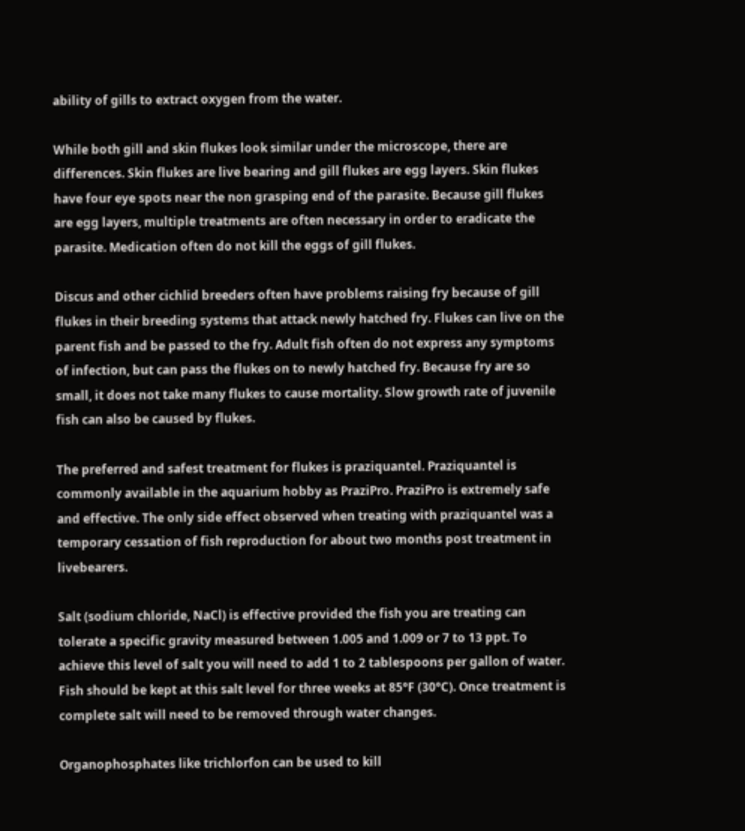ability of gills to extract oxygen from the water.

While both gill and skin flukes look similar under the microscope, there are differences. Skin flukes are live bearing and gill flukes are egg layers. Skin flukes have four eye spots near the non grasping end of the parasite. Because gill flukes are egg layers, multiple treatments are often necessary in order to eradicate the parasite. Medication often do not kill the eggs of gill flukes.

Discus and other cichlid breeders often have problems raising fry because of gill flukes in their breeding systems that attack newly hatched fry. Flukes can live on the parent fish and be passed to the fry. Adult fish often do not express any symptoms of infection, but can pass the flukes on to newly hatched fry. Because fry are so small, it does not take many flukes to cause mortality. Slow growth rate of juvenile fish can also be caused by flukes.

The preferred and safest treatment for flukes is praziquantel. Praziquantel is commonly available in the aquarium hobby as PraziPro. PraziPro is extremely safe and effective. The only side effect observed when treating with praziquantel was a temporary cessation of fish reproduction for about two months post treatment in livebearers.

Salt (sodium chloride, NaCl) is effective provided the fish you are treating can tolerate a specific gravity measured between 1.005 and 1.009 or 7 to 13 ppt. To achieve this level of salt you will need to add 1 to 2 tablespoons per gallon of water. Fish should be kept at this salt level for three weeks at 85°F (30°C). Once treatment is complete salt will need to be removed through water changes.

Organophosphates like trichlorfon can be used to kill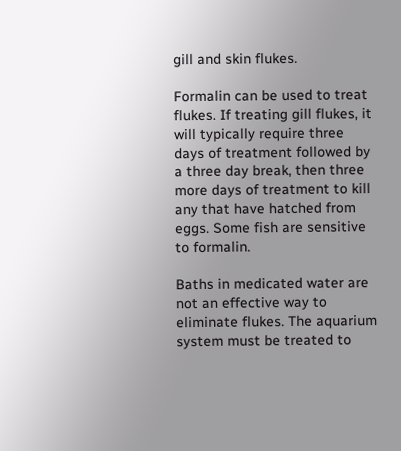gill and skin flukes.

Formalin can be used to treat flukes. If treating gill flukes, it will typically require three days of treatment followed by a three day break, then three more days of treatment to kill any that have hatched from eggs. Some fish are sensitive to formalin.

Baths in medicated water are not an effective way to eliminate flukes. The aquarium system must be treated to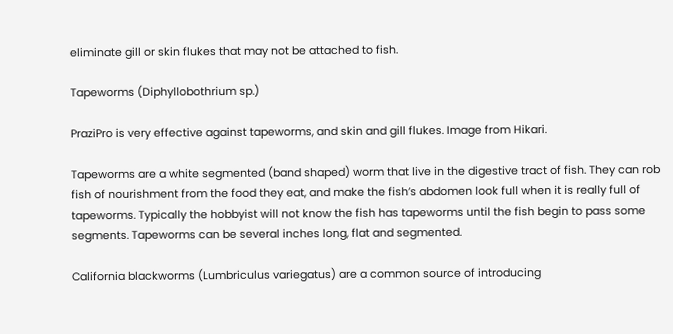eliminate gill or skin flukes that may not be attached to fish.

Tapeworms (Diphyllobothrium sp.)

PraziPro is very effective against tapeworms, and skin and gill flukes. Image from Hikari.

Tapeworms are a white segmented (band shaped) worm that live in the digestive tract of fish. They can rob fish of nourishment from the food they eat, and make the fish’s abdomen look full when it is really full of tapeworms. Typically the hobbyist will not know the fish has tapeworms until the fish begin to pass some segments. Tapeworms can be several inches long, flat and segmented.

California blackworms (Lumbriculus variegatus) are a common source of introducing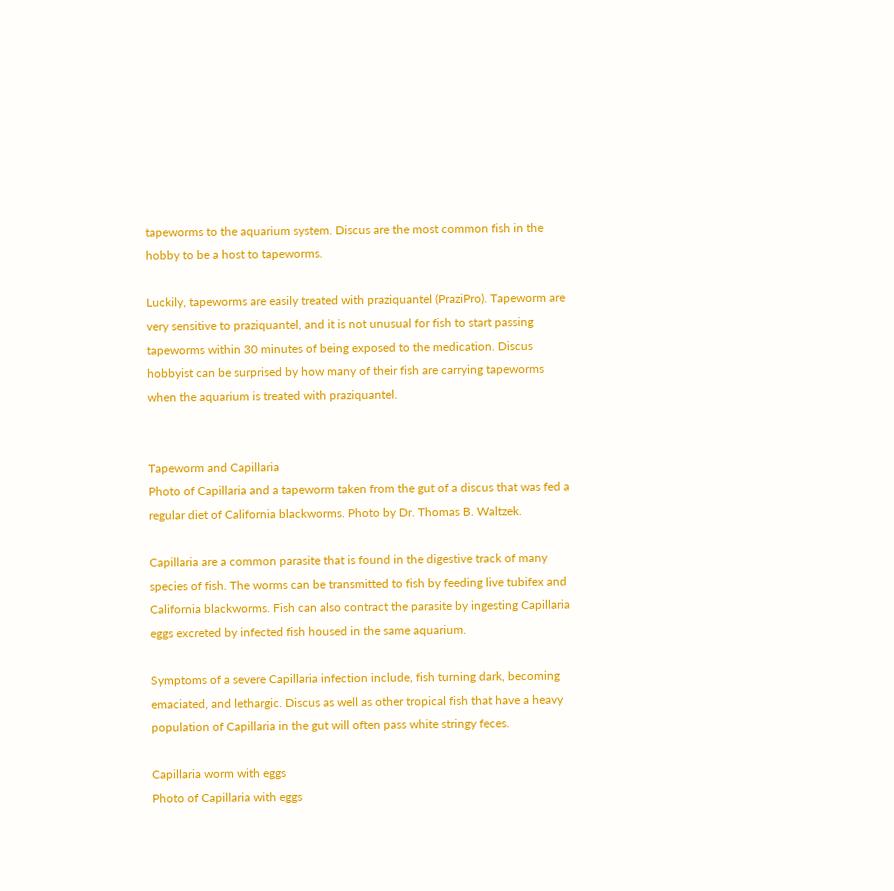tapeworms to the aquarium system. Discus are the most common fish in the hobby to be a host to tapeworms.

Luckily, tapeworms are easily treated with praziquantel (PraziPro). Tapeworm are very sensitive to praziquantel, and it is not unusual for fish to start passing tapeworms within 30 minutes of being exposed to the medication. Discus hobbyist can be surprised by how many of their fish are carrying tapeworms when the aquarium is treated with praziquantel.


Tapeworm and Capillaria
Photo of Capillaria and a tapeworm taken from the gut of a discus that was fed a regular diet of California blackworms. Photo by Dr. Thomas B. Waltzek.

Capillaria are a common parasite that is found in the digestive track of many species of fish. The worms can be transmitted to fish by feeding live tubifex and California blackworms. Fish can also contract the parasite by ingesting Capillaria eggs excreted by infected fish housed in the same aquarium.

Symptoms of a severe Capillaria infection include, fish turning dark, becoming emaciated, and lethargic. Discus as well as other tropical fish that have a heavy population of Capillaria in the gut will often pass white stringy feces.

Capillaria worm with eggs
Photo of Capillaria with eggs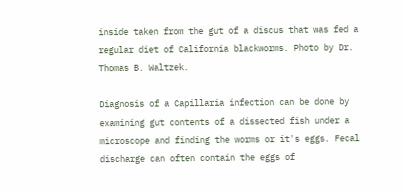inside taken from the gut of a discus that was fed a regular diet of California blackworms. Photo by Dr. Thomas B. Waltzek.

Diagnosis of a Capillaria infection can be done by examining gut contents of a dissected fish under a microscope and finding the worms or it's eggs. Fecal discharge can often contain the eggs of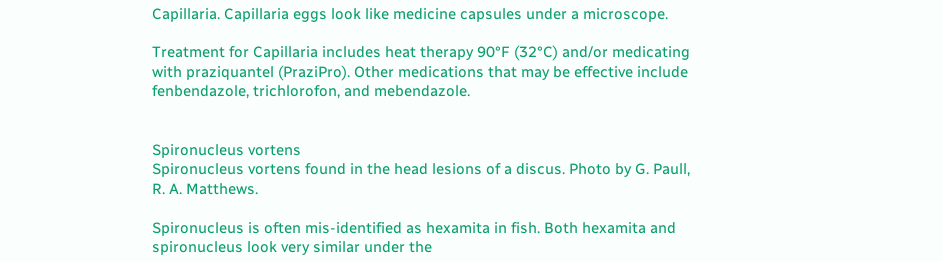Capillaria. Capillaria eggs look like medicine capsules under a microscope.

Treatment for Capillaria includes heat therapy 90°F (32°C) and/or medicating with praziquantel (PraziPro). Other medications that may be effective include fenbendazole, trichlorofon, and mebendazole.


Spironucleus vortens
Spironucleus vortens found in the head lesions of a discus. Photo by G. Paull, R. A. Matthews.

Spironucleus is often mis-identified as hexamita in fish. Both hexamita and spironucleus look very similar under the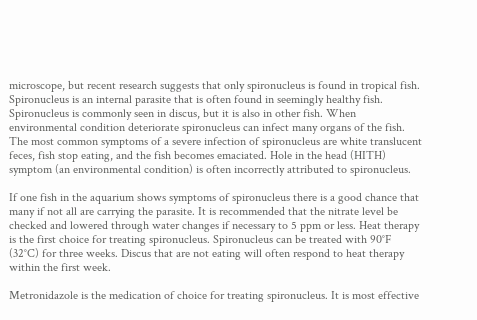microscope, but recent research suggests that only spironucleus is found in tropical fish. Spironucleus is an internal parasite that is often found in seemingly healthy fish. Spironucleus is commonly seen in discus, but it is also in other fish. When environmental condition deteriorate spironucleus can infect many organs of the fish. The most common symptoms of a severe infection of spironucleus are white translucent feces, fish stop eating, and the fish becomes emaciated. Hole in the head (HITH) symptom (an environmental condition) is often incorrectly attributed to spironucleus.

If one fish in the aquarium shows symptoms of spironucleus there is a good chance that many if not all are carrying the parasite. It is recommended that the nitrate level be checked and lowered through water changes if necessary to 5 ppm or less. Heat therapy is the first choice for treating spironucleus. Spironucleus can be treated with 90°F (32°C) for three weeks. Discus that are not eating will often respond to heat therapy within the first week.

Metronidazole is the medication of choice for treating spironucleus. It is most effective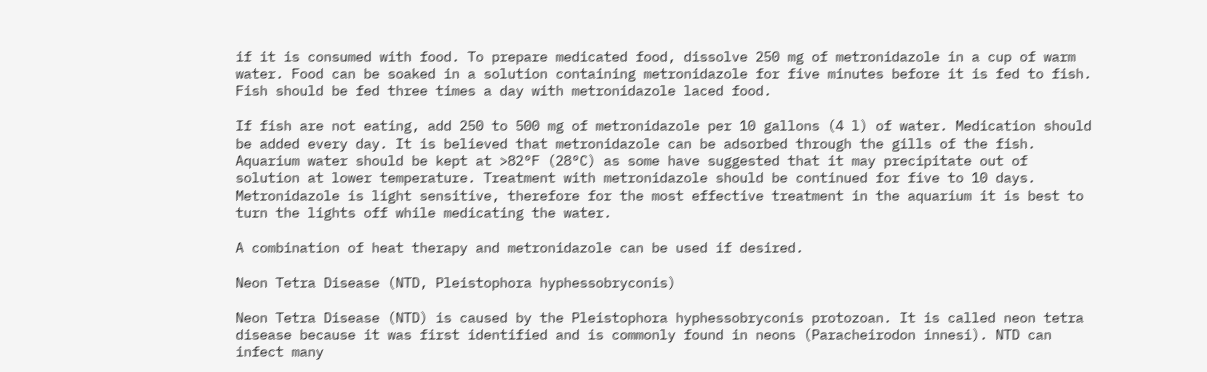if it is consumed with food. To prepare medicated food, dissolve 250 mg of metronidazole in a cup of warm water. Food can be soaked in a solution containing metronidazole for five minutes before it is fed to fish. Fish should be fed three times a day with metronidazole laced food.

If fish are not eating, add 250 to 500 mg of metronidazole per 10 gallons (4 l) of water. Medication should be added every day. It is believed that metronidazole can be adsorbed through the gills of the fish. Aquarium water should be kept at >82°F (28°C) as some have suggested that it may precipitate out of solution at lower temperature. Treatment with metronidazole should be continued for five to 10 days. Metronidazole is light sensitive, therefore for the most effective treatment in the aquarium it is best to turn the lights off while medicating the water.

A combination of heat therapy and metronidazole can be used if desired.

Neon Tetra Disease (NTD, Pleistophora hyphessobryconis)

Neon Tetra Disease (NTD) is caused by the Pleistophora hyphessobryconis protozoan. It is called neon tetra disease because it was first identified and is commonly found in neons (Paracheirodon innesi). NTD can infect many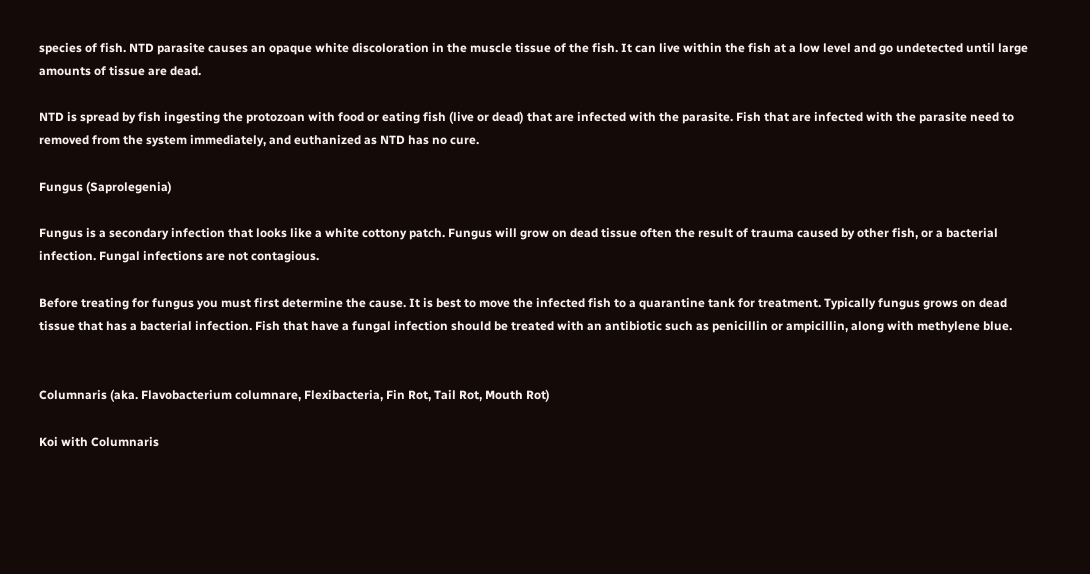species of fish. NTD parasite causes an opaque white discoloration in the muscle tissue of the fish. It can live within the fish at a low level and go undetected until large amounts of tissue are dead.

NTD is spread by fish ingesting the protozoan with food or eating fish (live or dead) that are infected with the parasite. Fish that are infected with the parasite need to removed from the system immediately, and euthanized as NTD has no cure.

Fungus (Saprolegenia)

Fungus is a secondary infection that looks like a white cottony patch. Fungus will grow on dead tissue often the result of trauma caused by other fish, or a bacterial infection. Fungal infections are not contagious.

Before treating for fungus you must first determine the cause. It is best to move the infected fish to a quarantine tank for treatment. Typically fungus grows on dead tissue that has a bacterial infection. Fish that have a fungal infection should be treated with an antibiotic such as penicillin or ampicillin, along with methylene blue.


Columnaris (aka. Flavobacterium columnare, Flexibacteria, Fin Rot, Tail Rot, Mouth Rot)

Koi with Columnaris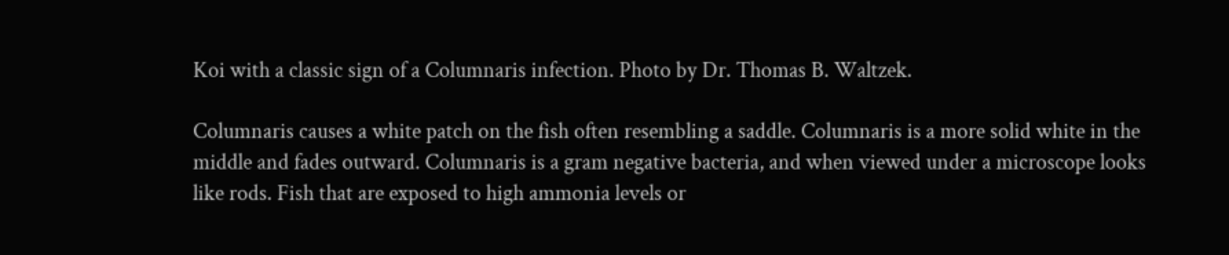Koi with a classic sign of a Columnaris infection. Photo by Dr. Thomas B. Waltzek.

Columnaris causes a white patch on the fish often resembling a saddle. Columnaris is a more solid white in the middle and fades outward. Columnaris is a gram negative bacteria, and when viewed under a microscope looks like rods. Fish that are exposed to high ammonia levels or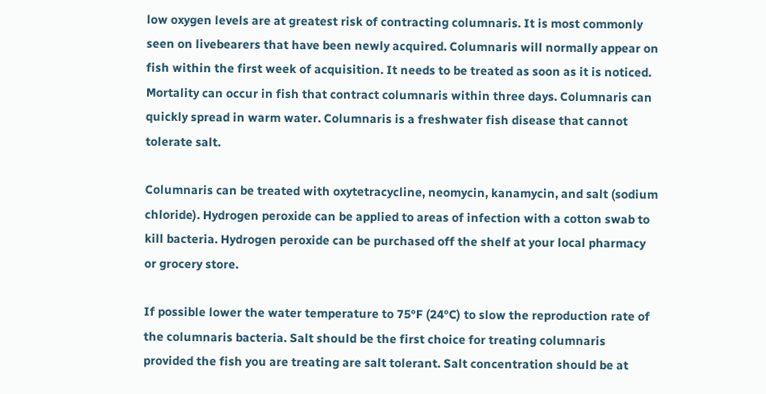low oxygen levels are at greatest risk of contracting columnaris. It is most commonly seen on livebearers that have been newly acquired. Columnaris will normally appear on fish within the first week of acquisition. It needs to be treated as soon as it is noticed. Mortality can occur in fish that contract columnaris within three days. Columnaris can quickly spread in warm water. Columnaris is a freshwater fish disease that cannot tolerate salt.

Columnaris can be treated with oxytetracycline, neomycin, kanamycin, and salt (sodium chloride). Hydrogen peroxide can be applied to areas of infection with a cotton swab to kill bacteria. Hydrogen peroxide can be purchased off the shelf at your local pharmacy or grocery store.

If possible lower the water temperature to 75°F (24°C) to slow the reproduction rate of the columnaris bacteria. Salt should be the first choice for treating columnaris provided the fish you are treating are salt tolerant. Salt concentration should be at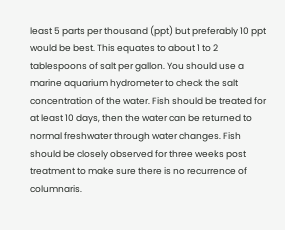least 5 parts per thousand (ppt) but preferably 10 ppt would be best. This equates to about 1 to 2 tablespoons of salt per gallon. You should use a marine aquarium hydrometer to check the salt concentration of the water. Fish should be treated for at least 10 days, then the water can be returned to normal freshwater through water changes. Fish should be closely observed for three weeks post treatment to make sure there is no recurrence of columnaris.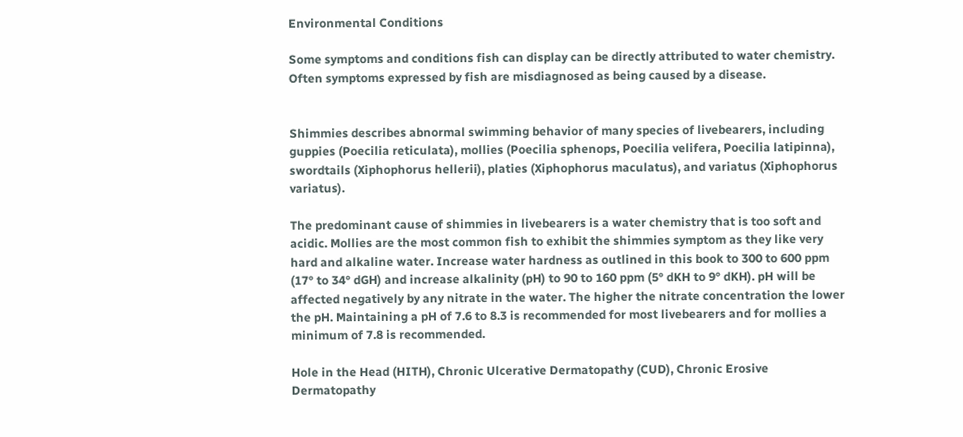Environmental Conditions

Some symptoms and conditions fish can display can be directly attributed to water chemistry. Often symptoms expressed by fish are misdiagnosed as being caused by a disease.


Shimmies describes abnormal swimming behavior of many species of livebearers, including guppies (Poecilia reticulata), mollies (Poecilia sphenops, Poecilia velifera, Poecilia latipinna), swordtails (Xiphophorus hellerii), platies (Xiphophorus maculatus), and variatus (Xiphophorus variatus).

The predominant cause of shimmies in livebearers is a water chemistry that is too soft and acidic. Mollies are the most common fish to exhibit the shimmies symptom as they like very hard and alkaline water. Increase water hardness as outlined in this book to 300 to 600 ppm (17° to 34° dGH) and increase alkalinity (pH) to 90 to 160 ppm (5° dKH to 9° dKH). pH will be affected negatively by any nitrate in the water. The higher the nitrate concentration the lower the pH. Maintaining a pH of 7.6 to 8.3 is recommended for most livebearers and for mollies a minimum of 7.8 is recommended.

Hole in the Head (HITH), Chronic Ulcerative Dermatopathy (CUD), Chronic Erosive Dermatopathy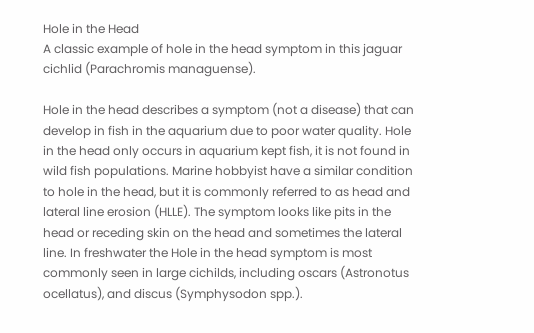Hole in the Head
A classic example of hole in the head symptom in this jaguar cichlid (Parachromis managuense).

Hole in the head describes a symptom (not a disease) that can develop in fish in the aquarium due to poor water quality. Hole in the head only occurs in aquarium kept fish, it is not found in wild fish populations. Marine hobbyist have a similar condition to hole in the head, but it is commonly referred to as head and lateral line erosion (HLLE). The symptom looks like pits in the head or receding skin on the head and sometimes the lateral line. In freshwater the Hole in the head symptom is most commonly seen in large cichilds, including oscars (Astronotus ocellatus), and discus (Symphysodon spp.).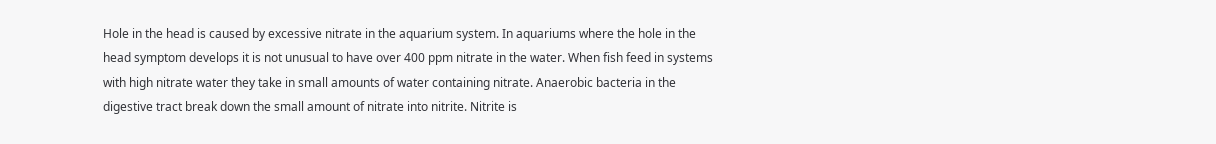Hole in the head is caused by excessive nitrate in the aquarium system. In aquariums where the hole in the head symptom develops it is not unusual to have over 400 ppm nitrate in the water. When fish feed in systems with high nitrate water they take in small amounts of water containing nitrate. Anaerobic bacteria in the digestive tract break down the small amount of nitrate into nitrite. Nitrite is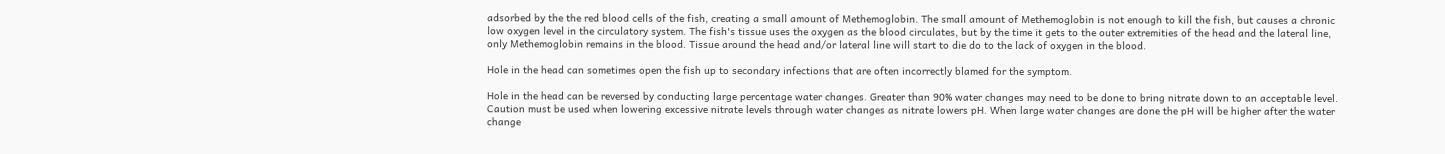adsorbed by the the red blood cells of the fish, creating a small amount of Methemoglobin. The small amount of Methemoglobin is not enough to kill the fish, but causes a chronic low oxygen level in the circulatory system. The fish's tissue uses the oxygen as the blood circulates, but by the time it gets to the outer extremities of the head and the lateral line, only Methemoglobin remains in the blood. Tissue around the head and/or lateral line will start to die do to the lack of oxygen in the blood.

Hole in the head can sometimes open the fish up to secondary infections that are often incorrectly blamed for the symptom.

Hole in the head can be reversed by conducting large percentage water changes. Greater than 90% water changes may need to be done to bring nitrate down to an acceptable level. Caution must be used when lowering excessive nitrate levels through water changes as nitrate lowers pH. When large water changes are done the pH will be higher after the water change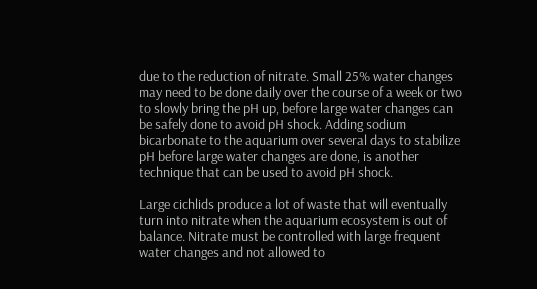due to the reduction of nitrate. Small 25% water changes may need to be done daily over the course of a week or two to slowly bring the pH up, before large water changes can be safely done to avoid pH shock. Adding sodium bicarbonate to the aquarium over several days to stabilize pH before large water changes are done, is another technique that can be used to avoid pH shock.

Large cichlids produce a lot of waste that will eventually turn into nitrate when the aquarium ecosystem is out of balance. Nitrate must be controlled with large frequent water changes and not allowed to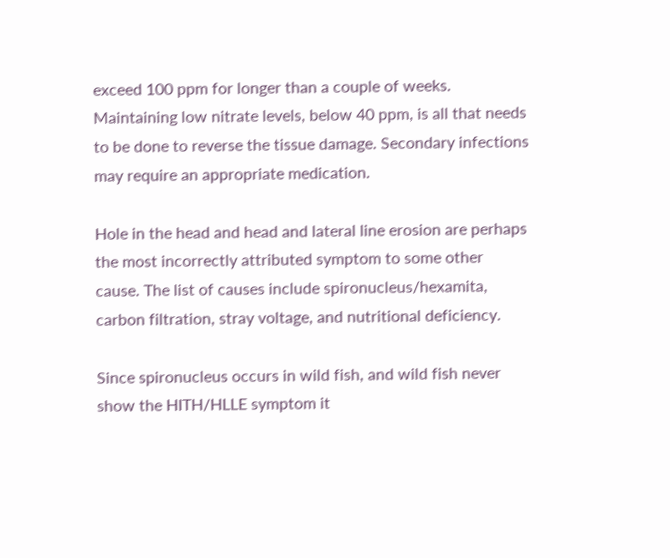exceed 100 ppm for longer than a couple of weeks. Maintaining low nitrate levels, below 40 ppm, is all that needs to be done to reverse the tissue damage. Secondary infections may require an appropriate medication.

Hole in the head and head and lateral line erosion are perhaps the most incorrectly attributed symptom to some other cause. The list of causes include spironucleus/hexamita, carbon filtration, stray voltage, and nutritional deficiency.

Since spironucleus occurs in wild fish, and wild fish never show the HITH/HLLE symptom it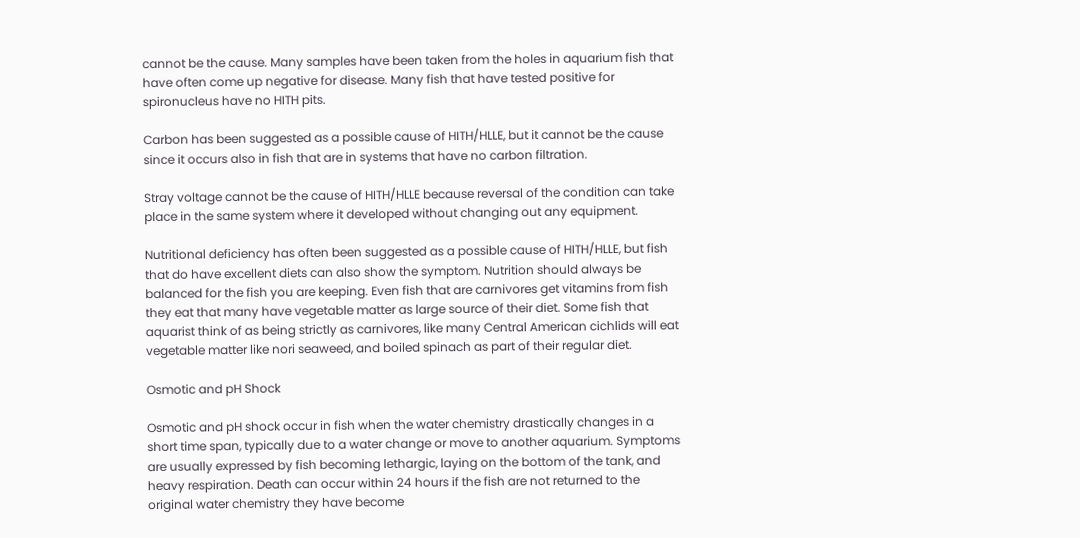cannot be the cause. Many samples have been taken from the holes in aquarium fish that have often come up negative for disease. Many fish that have tested positive for spironucleus have no HITH pits.

Carbon has been suggested as a possible cause of HITH/HLLE, but it cannot be the cause since it occurs also in fish that are in systems that have no carbon filtration.

Stray voltage cannot be the cause of HITH/HLLE because reversal of the condition can take place in the same system where it developed without changing out any equipment.

Nutritional deficiency has often been suggested as a possible cause of HITH/HLLE, but fish that do have excellent diets can also show the symptom. Nutrition should always be balanced for the fish you are keeping. Even fish that are carnivores get vitamins from fish they eat that many have vegetable matter as large source of their diet. Some fish that aquarist think of as being strictly as carnivores, like many Central American cichlids will eat vegetable matter like nori seaweed, and boiled spinach as part of their regular diet.

Osmotic and pH Shock

Osmotic and pH shock occur in fish when the water chemistry drastically changes in a short time span, typically due to a water change or move to another aquarium. Symptoms are usually expressed by fish becoming lethargic, laying on the bottom of the tank, and heavy respiration. Death can occur within 24 hours if the fish are not returned to the original water chemistry they have become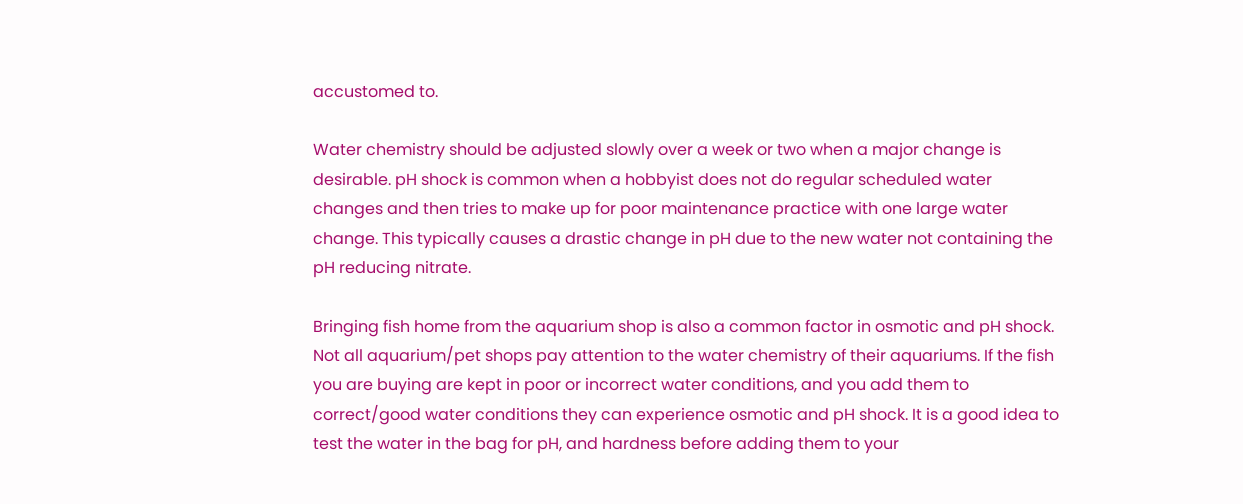accustomed to.

Water chemistry should be adjusted slowly over a week or two when a major change is desirable. pH shock is common when a hobbyist does not do regular scheduled water changes and then tries to make up for poor maintenance practice with one large water change. This typically causes a drastic change in pH due to the new water not containing the pH reducing nitrate.

Bringing fish home from the aquarium shop is also a common factor in osmotic and pH shock. Not all aquarium/pet shops pay attention to the water chemistry of their aquariums. If the fish you are buying are kept in poor or incorrect water conditions, and you add them to correct/good water conditions they can experience osmotic and pH shock. It is a good idea to test the water in the bag for pH, and hardness before adding them to your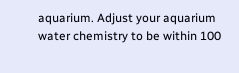aquarium. Adjust your aquarium water chemistry to be within 100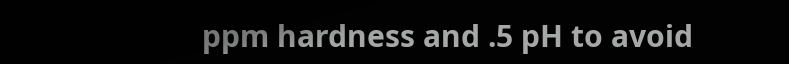ppm hardness and .5 pH to avoid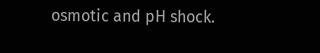osmotic and pH shock.